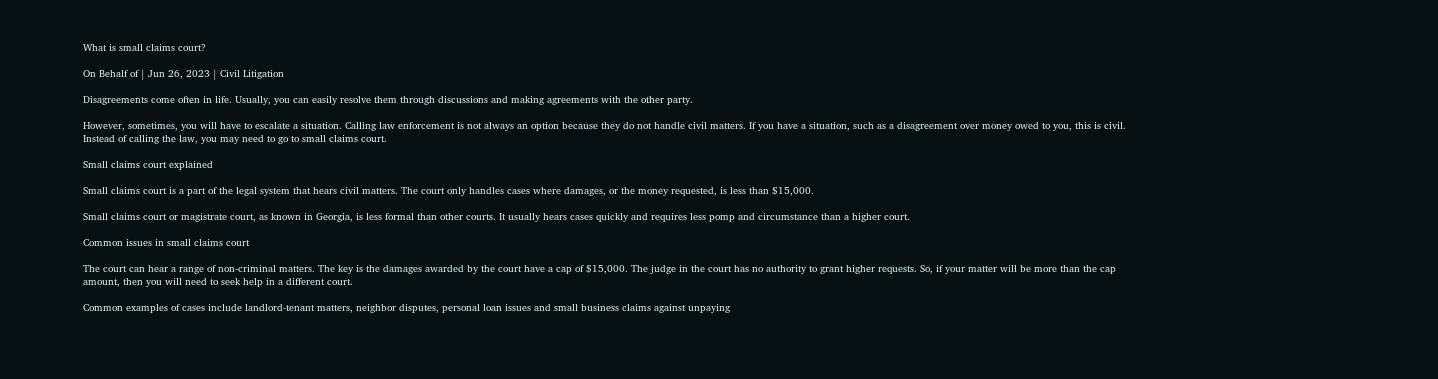What is small claims court?

On Behalf of | Jun 26, 2023 | Civil Litigation

Disagreements come often in life. Usually, you can easily resolve them through discussions and making agreements with the other party.

However, sometimes, you will have to escalate a situation. Calling law enforcement is not always an option because they do not handle civil matters. If you have a situation, such as a disagreement over money owed to you, this is civil. Instead of calling the law, you may need to go to small claims court.

Small claims court explained

Small claims court is a part of the legal system that hears civil matters. The court only handles cases where damages, or the money requested, is less than $15,000.

Small claims court or magistrate court, as known in Georgia, is less formal than other courts. It usually hears cases quickly and requires less pomp and circumstance than a higher court.

Common issues in small claims court

The court can hear a range of non-criminal matters. The key is the damages awarded by the court have a cap of $15,000. The judge in the court has no authority to grant higher requests. So, if your matter will be more than the cap amount, then you will need to seek help in a different court.

Common examples of cases include landlord-tenant matters, neighbor disputes, personal loan issues and small business claims against unpaying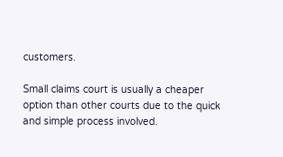customers.

Small claims court is usually a cheaper option than other courts due to the quick and simple process involved.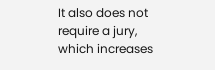It also does not require a jury, which increases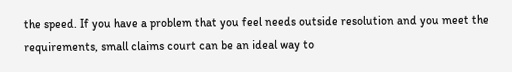the speed. If you have a problem that you feel needs outside resolution and you meet the requirements, small claims court can be an ideal way to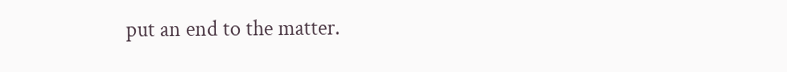put an end to the matter.